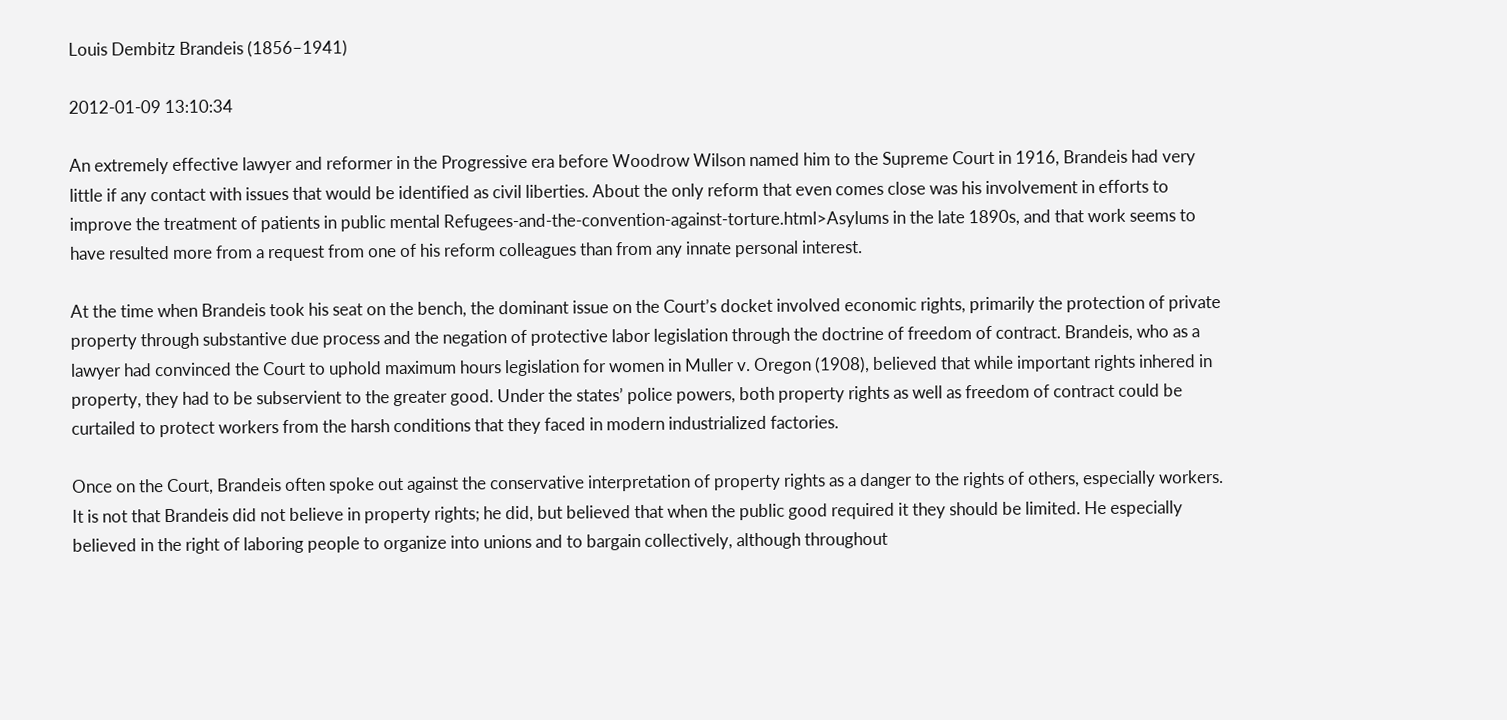Louis Dembitz Brandeis (1856–1941)

2012-01-09 13:10:34

An extremely effective lawyer and reformer in the Progressive era before Woodrow Wilson named him to the Supreme Court in 1916, Brandeis had very little if any contact with issues that would be identified as civil liberties. About the only reform that even comes close was his involvement in efforts to improve the treatment of patients in public mental Refugees-and-the-convention-against-torture.html>Asylums in the late 1890s, and that work seems to have resulted more from a request from one of his reform colleagues than from any innate personal interest.

At the time when Brandeis took his seat on the bench, the dominant issue on the Court’s docket involved economic rights, primarily the protection of private property through substantive due process and the negation of protective labor legislation through the doctrine of freedom of contract. Brandeis, who as a lawyer had convinced the Court to uphold maximum hours legislation for women in Muller v. Oregon (1908), believed that while important rights inhered in property, they had to be subservient to the greater good. Under the states’ police powers, both property rights as well as freedom of contract could be curtailed to protect workers from the harsh conditions that they faced in modern industrialized factories.

Once on the Court, Brandeis often spoke out against the conservative interpretation of property rights as a danger to the rights of others, especially workers. It is not that Brandeis did not believe in property rights; he did, but believed that when the public good required it they should be limited. He especially believed in the right of laboring people to organize into unions and to bargain collectively, although throughout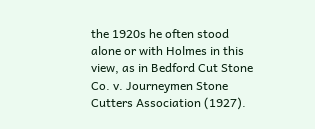the 1920s he often stood alone or with Holmes in this view, as in Bedford Cut Stone Co. v. Journeymen Stone Cutters Association (1927).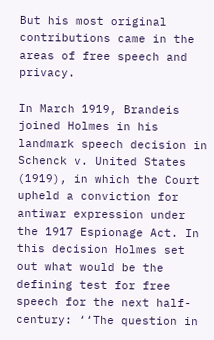But his most original contributions came in the areas of free speech and privacy.

In March 1919, Brandeis joined Holmes in his landmark speech decision in Schenck v. United States (1919), in which the Court upheld a conviction for antiwar expression under the 1917 Espionage Act. In this decision Holmes set out what would be the defining test for free speech for the next half-century: ‘‘The question in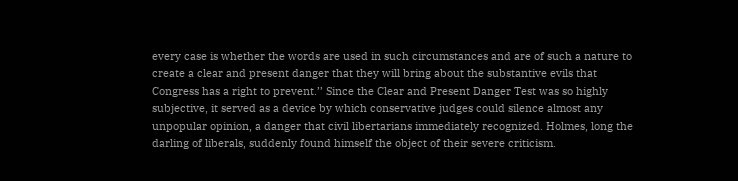every case is whether the words are used in such circumstances and are of such a nature to create a clear and present danger that they will bring about the substantive evils that Congress has a right to prevent.’’ Since the Clear and Present Danger Test was so highly subjective, it served as a device by which conservative judges could silence almost any unpopular opinion, a danger that civil libertarians immediately recognized. Holmes, long the darling of liberals, suddenly found himself the object of their severe criticism.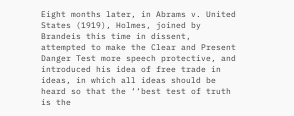Eight months later, in Abrams v. United States (1919), Holmes, joined by Brandeis this time in dissent, attempted to make the Clear and Present Danger Test more speech protective, and introduced his idea of free trade in ideas, in which all ideas should be heard so that the ‘‘best test of truth is the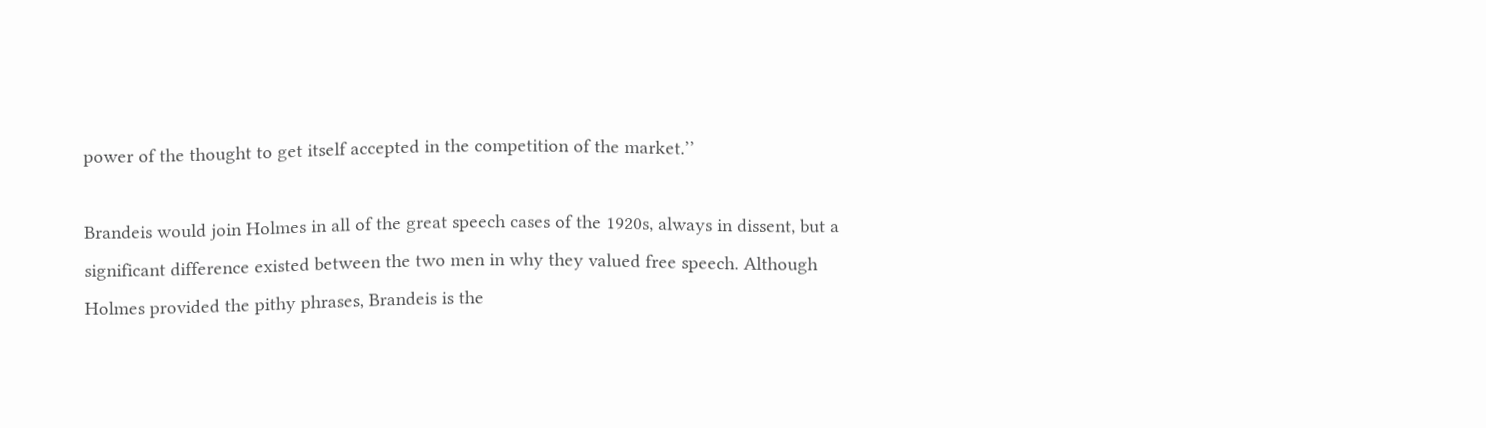power of the thought to get itself accepted in the competition of the market.’’

Brandeis would join Holmes in all of the great speech cases of the 1920s, always in dissent, but a significant difference existed between the two men in why they valued free speech. Although Holmes provided the pithy phrases, Brandeis is the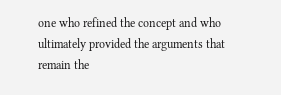one who refined the concept and who ultimately provided the arguments that remain the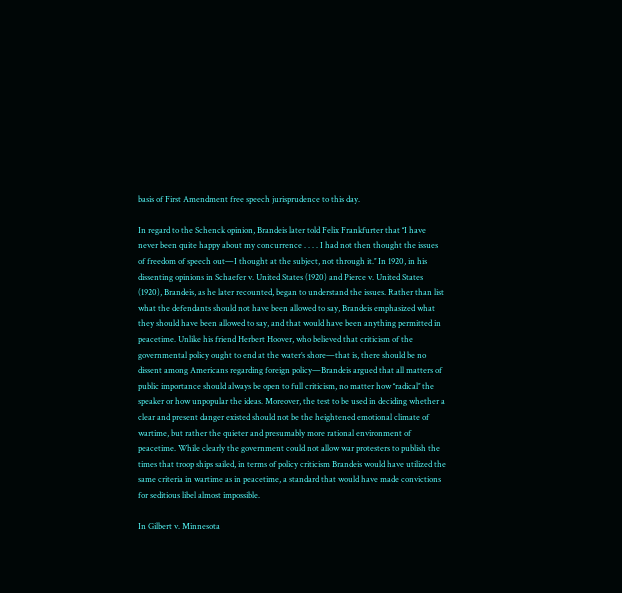basis of First Amendment free speech jurisprudence to this day.

In regard to the Schenck opinion, Brandeis later told Felix Frankfurter that ‘‘I have never been quite happy about my concurrence . . . . I had not then thought the issues of freedom of speech out—I thought at the subject, not through it.’’ In 1920, in his dissenting opinions in Schaefer v. United States (1920) and Pierce v. United States (1920), Brandeis, as he later recounted, began to understand the issues. Rather than list what the defendants should not have been allowed to say, Brandeis emphasized what they should have been allowed to say, and that would have been anything permitted in peacetime. Unlike his friend Herbert Hoover, who believed that criticism of the governmental policy ought to end at the water’s shore—that is, there should be no dissent among Americans regarding foreign policy—Brandeis argued that all matters of public importance should always be open to full criticism, no matter how ‘‘radical’’ the speaker or how unpopular the ideas. Moreover, the test to be used in deciding whether a clear and present danger existed should not be the heightened emotional climate of wartime, but rather the quieter and presumably more rational environment of peacetime. While clearly the government could not allow war protesters to publish the times that troop ships sailed, in terms of policy criticism Brandeis would have utilized the same criteria in wartime as in peacetime, a standard that would have made convictions for seditious libel almost impossible.

In Gilbert v. Minnesota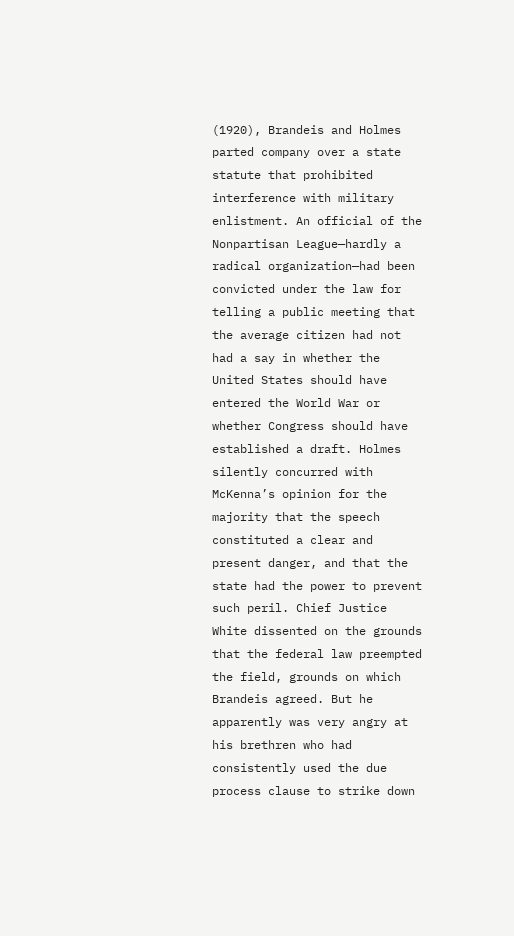(1920), Brandeis and Holmes parted company over a state statute that prohibited interference with military enlistment. An official of the Nonpartisan League—hardly a radical organization—had been convicted under the law for telling a public meeting that the average citizen had not had a say in whether the United States should have entered the World War or whether Congress should have established a draft. Holmes silently concurred with McKenna’s opinion for the majority that the speech constituted a clear and present danger, and that the state had the power to prevent such peril. Chief Justice White dissented on the grounds that the federal law preempted the field, grounds on which Brandeis agreed. But he apparently was very angry at his brethren who had consistently used the due process clause to strike down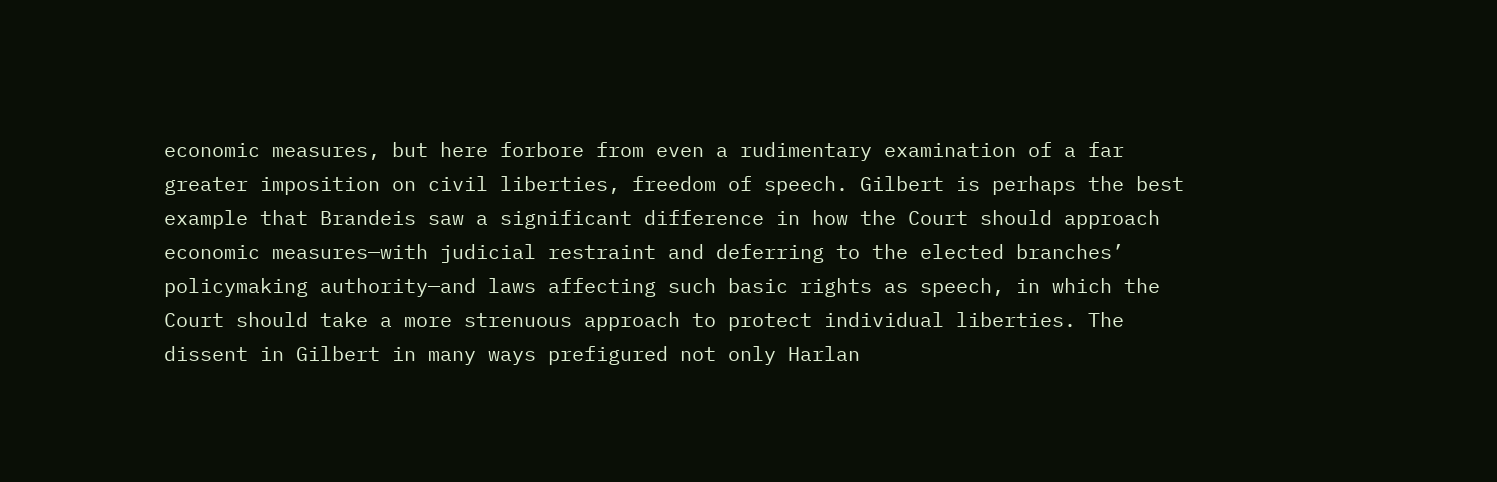economic measures, but here forbore from even a rudimentary examination of a far greater imposition on civil liberties, freedom of speech. Gilbert is perhaps the best example that Brandeis saw a significant difference in how the Court should approach economic measures—with judicial restraint and deferring to the elected branches’ policymaking authority—and laws affecting such basic rights as speech, in which the Court should take a more strenuous approach to protect individual liberties. The dissent in Gilbert in many ways prefigured not only Harlan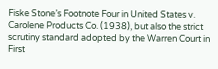Fiske Stone’s Footnote Four in United States v. Carolene Products Co. (1938), but also the strict scrutiny standard adopted by the Warren Court in First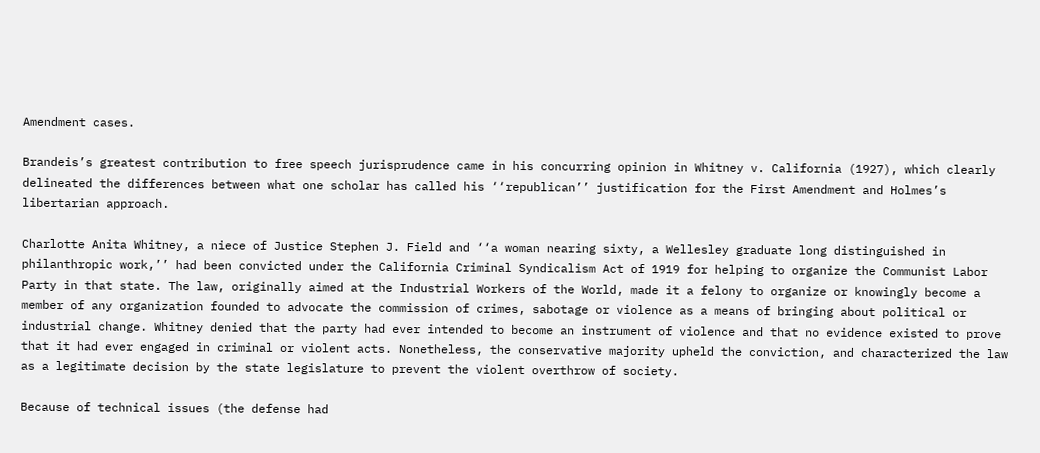Amendment cases.

Brandeis’s greatest contribution to free speech jurisprudence came in his concurring opinion in Whitney v. California (1927), which clearly delineated the differences between what one scholar has called his ‘‘republican’’ justification for the First Amendment and Holmes’s libertarian approach.

Charlotte Anita Whitney, a niece of Justice Stephen J. Field and ‘‘a woman nearing sixty, a Wellesley graduate long distinguished in philanthropic work,’’ had been convicted under the California Criminal Syndicalism Act of 1919 for helping to organize the Communist Labor Party in that state. The law, originally aimed at the Industrial Workers of the World, made it a felony to organize or knowingly become a member of any organization founded to advocate the commission of crimes, sabotage or violence as a means of bringing about political or industrial change. Whitney denied that the party had ever intended to become an instrument of violence and that no evidence existed to prove that it had ever engaged in criminal or violent acts. Nonetheless, the conservative majority upheld the conviction, and characterized the law as a legitimate decision by the state legislature to prevent the violent overthrow of society.

Because of technical issues (the defense had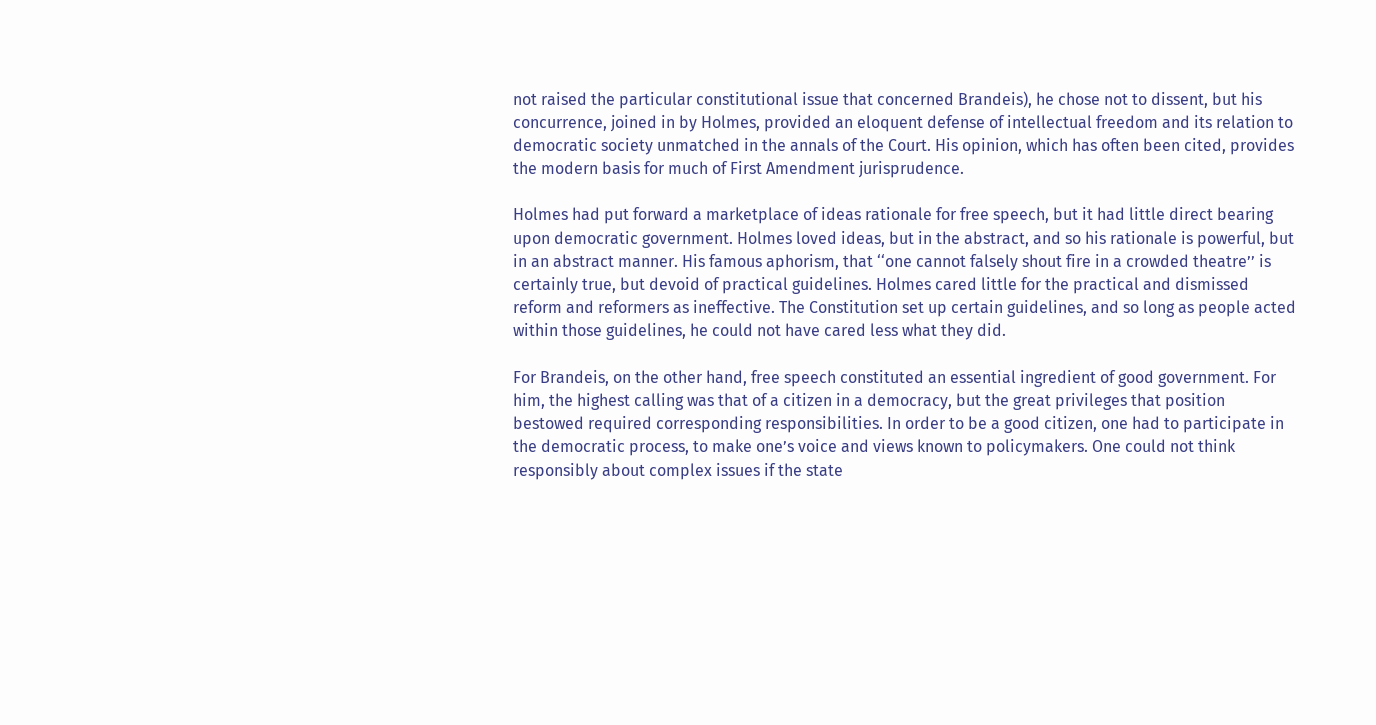not raised the particular constitutional issue that concerned Brandeis), he chose not to dissent, but his concurrence, joined in by Holmes, provided an eloquent defense of intellectual freedom and its relation to democratic society unmatched in the annals of the Court. His opinion, which has often been cited, provides the modern basis for much of First Amendment jurisprudence.

Holmes had put forward a marketplace of ideas rationale for free speech, but it had little direct bearing upon democratic government. Holmes loved ideas, but in the abstract, and so his rationale is powerful, but in an abstract manner. His famous aphorism, that ‘‘one cannot falsely shout fire in a crowded theatre’’ is certainly true, but devoid of practical guidelines. Holmes cared little for the practical and dismissed reform and reformers as ineffective. The Constitution set up certain guidelines, and so long as people acted within those guidelines, he could not have cared less what they did.

For Brandeis, on the other hand, free speech constituted an essential ingredient of good government. For him, the highest calling was that of a citizen in a democracy, but the great privileges that position bestowed required corresponding responsibilities. In order to be a good citizen, one had to participate in the democratic process, to make one’s voice and views known to policymakers. One could not think responsibly about complex issues if the state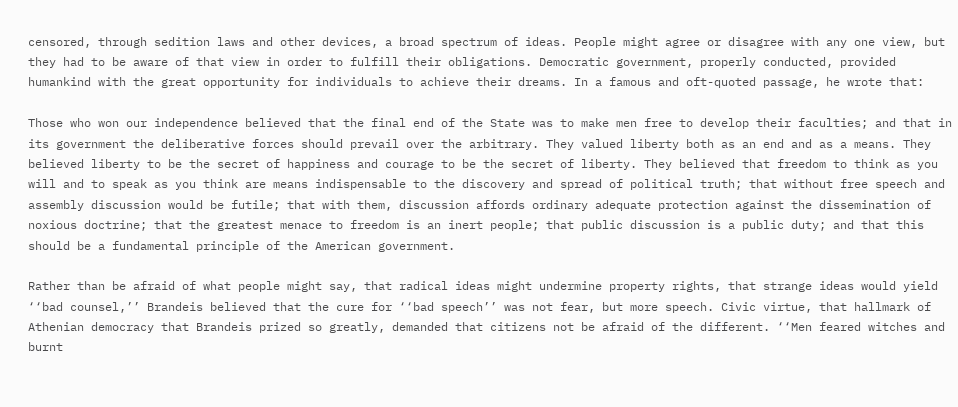censored, through sedition laws and other devices, a broad spectrum of ideas. People might agree or disagree with any one view, but they had to be aware of that view in order to fulfill their obligations. Democratic government, properly conducted, provided humankind with the great opportunity for individuals to achieve their dreams. In a famous and oft-quoted passage, he wrote that:

Those who won our independence believed that the final end of the State was to make men free to develop their faculties; and that in its government the deliberative forces should prevail over the arbitrary. They valued liberty both as an end and as a means. They believed liberty to be the secret of happiness and courage to be the secret of liberty. They believed that freedom to think as you will and to speak as you think are means indispensable to the discovery and spread of political truth; that without free speech and assembly discussion would be futile; that with them, discussion affords ordinary adequate protection against the dissemination of noxious doctrine; that the greatest menace to freedom is an inert people; that public discussion is a public duty; and that this should be a fundamental principle of the American government.

Rather than be afraid of what people might say, that radical ideas might undermine property rights, that strange ideas would yield ‘‘bad counsel,’’ Brandeis believed that the cure for ‘‘bad speech’’ was not fear, but more speech. Civic virtue, that hallmark of Athenian democracy that Brandeis prized so greatly, demanded that citizens not be afraid of the different. ‘‘Men feared witches and burnt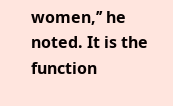women,’’ he noted. It is the function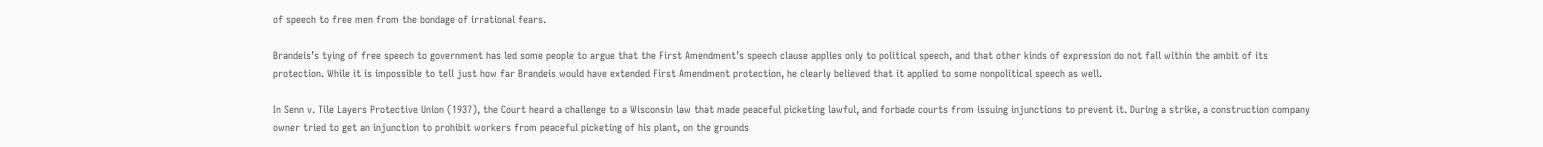of speech to free men from the bondage of irrational fears.

Brandeis’s tying of free speech to government has led some people to argue that the First Amendment’s speech clause applies only to political speech, and that other kinds of expression do not fall within the ambit of its protection. While it is impossible to tell just how far Brandeis would have extended First Amendment protection, he clearly believed that it applied to some nonpolitical speech as well.

In Senn v. Tile Layers Protective Union (1937), the Court heard a challenge to a Wisconsin law that made peaceful picketing lawful, and forbade courts from issuing injunctions to prevent it. During a strike, a construction company owner tried to get an injunction to prohibit workers from peaceful picketing of his plant, on the grounds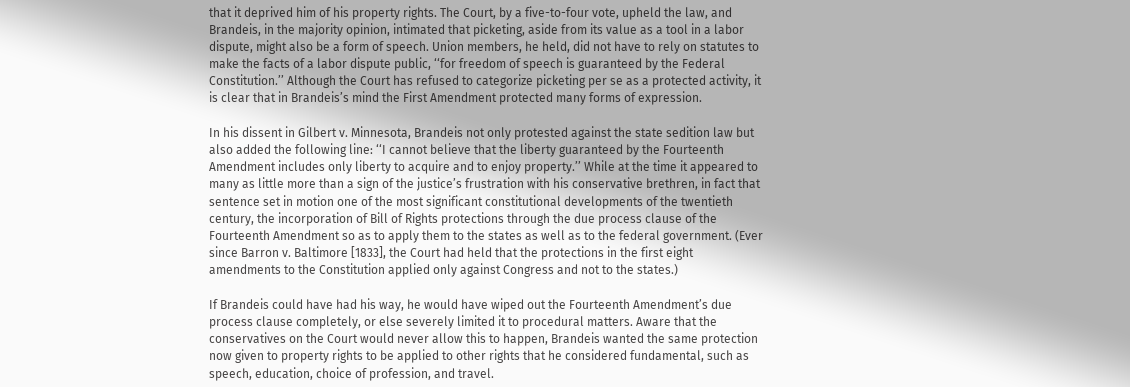that it deprived him of his property rights. The Court, by a five-to-four vote, upheld the law, and Brandeis, in the majority opinion, intimated that picketing, aside from its value as a tool in a labor dispute, might also be a form of speech. Union members, he held, did not have to rely on statutes to make the facts of a labor dispute public, ‘‘for freedom of speech is guaranteed by the Federal Constitution.’’ Although the Court has refused to categorize picketing per se as a protected activity, it is clear that in Brandeis’s mind the First Amendment protected many forms of expression.

In his dissent in Gilbert v. Minnesota, Brandeis not only protested against the state sedition law but also added the following line: ‘‘I cannot believe that the liberty guaranteed by the Fourteenth Amendment includes only liberty to acquire and to enjoy property.’’ While at the time it appeared to many as little more than a sign of the justice’s frustration with his conservative brethren, in fact that sentence set in motion one of the most significant constitutional developments of the twentieth century, the incorporation of Bill of Rights protections through the due process clause of the Fourteenth Amendment so as to apply them to the states as well as to the federal government. (Ever since Barron v. Baltimore [1833], the Court had held that the protections in the first eight amendments to the Constitution applied only against Congress and not to the states.)

If Brandeis could have had his way, he would have wiped out the Fourteenth Amendment’s due process clause completely, or else severely limited it to procedural matters. Aware that the conservatives on the Court would never allow this to happen, Brandeis wanted the same protection now given to property rights to be applied to other rights that he considered fundamental, such as speech, education, choice of profession, and travel.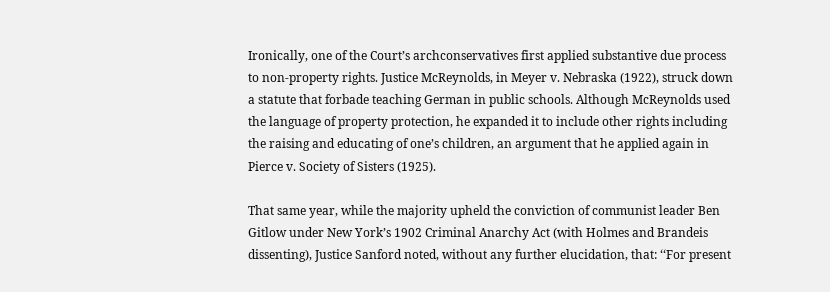Ironically, one of the Court’s archconservatives first applied substantive due process to non-property rights. Justice McReynolds, in Meyer v. Nebraska (1922), struck down a statute that forbade teaching German in public schools. Although McReynolds used the language of property protection, he expanded it to include other rights including the raising and educating of one’s children, an argument that he applied again in Pierce v. Society of Sisters (1925).

That same year, while the majority upheld the conviction of communist leader Ben Gitlow under New York’s 1902 Criminal Anarchy Act (with Holmes and Brandeis dissenting), Justice Sanford noted, without any further elucidation, that: ‘‘For present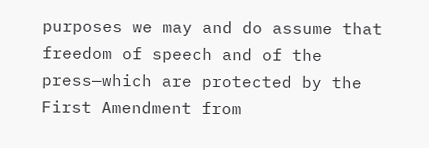purposes we may and do assume that freedom of speech and of the press—which are protected by the First Amendment from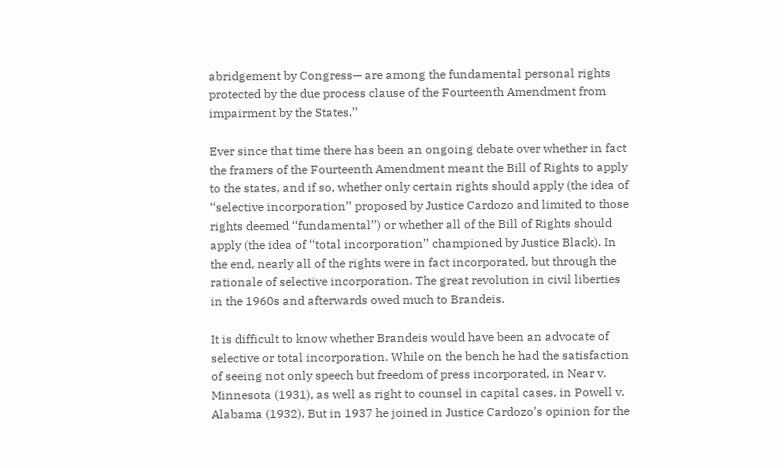abridgement by Congress— are among the fundamental personal rights protected by the due process clause of the Fourteenth Amendment from impairment by the States.’’

Ever since that time there has been an ongoing debate over whether in fact the framers of the Fourteenth Amendment meant the Bill of Rights to apply to the states, and if so, whether only certain rights should apply (the idea of ‘‘selective incorporation’’ proposed by Justice Cardozo and limited to those rights deemed ‘‘fundamental’’) or whether all of the Bill of Rights should apply (the idea of ‘‘total incorporation’’ championed by Justice Black). In the end, nearly all of the rights were in fact incorporated, but through the rationale of selective incorporation. The great revolution in civil liberties in the 1960s and afterwards owed much to Brandeis.

It is difficult to know whether Brandeis would have been an advocate of selective or total incorporation. While on the bench he had the satisfaction of seeing not only speech but freedom of press incorporated, in Near v. Minnesota (1931), as well as right to counsel in capital cases, in Powell v. Alabama (1932). But in 1937 he joined in Justice Cardozo’s opinion for the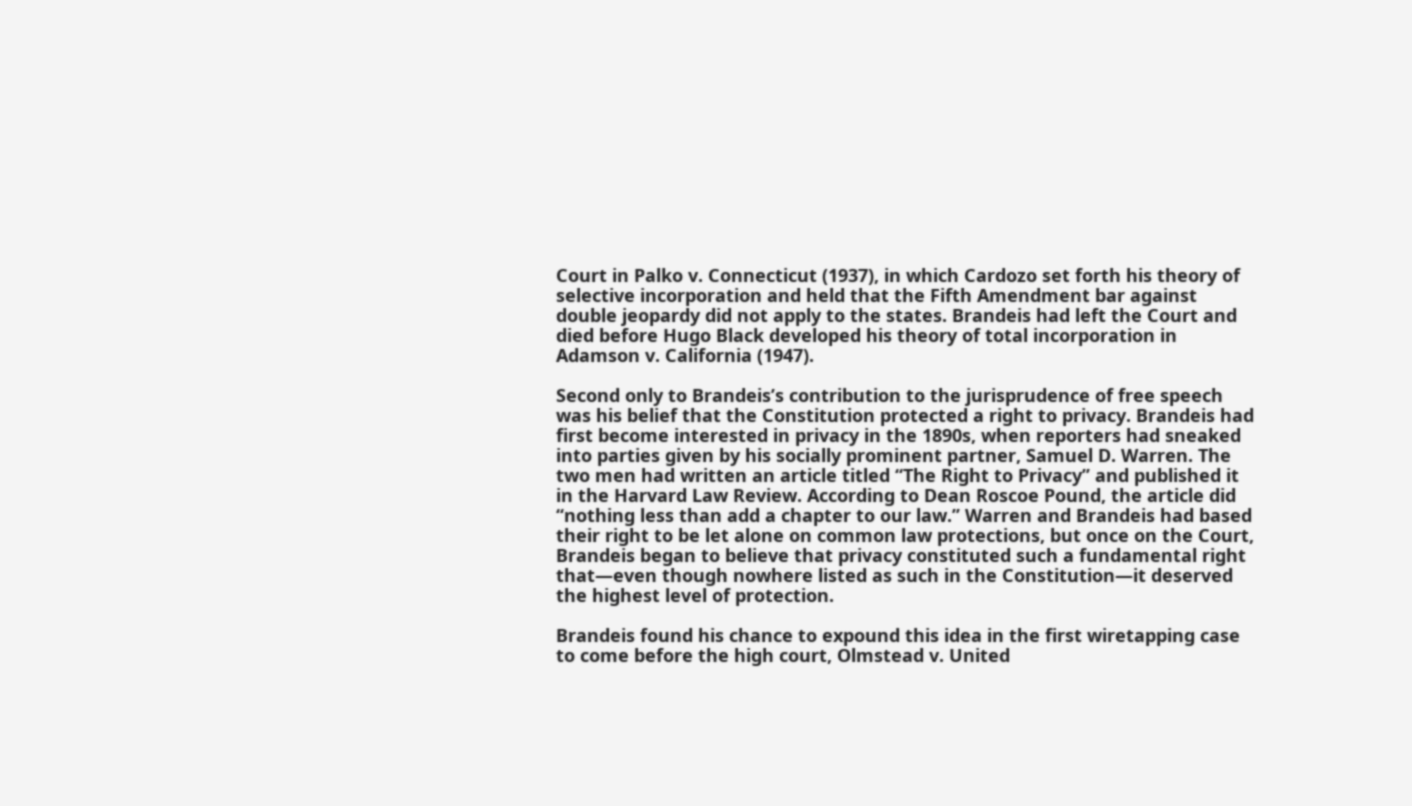Court in Palko v. Connecticut (1937), in which Cardozo set forth his theory of selective incorporation and held that the Fifth Amendment bar against double jeopardy did not apply to the states. Brandeis had left the Court and died before Hugo Black developed his theory of total incorporation in Adamson v. California (1947).

Second only to Brandeis’s contribution to the jurisprudence of free speech was his belief that the Constitution protected a right to privacy. Brandeis had first become interested in privacy in the 1890s, when reporters had sneaked into parties given by his socially prominent partner, Samuel D. Warren. The two men had written an article titled ‘‘The Right to Privacy’’ and published it in the Harvard Law Review. According to Dean Roscoe Pound, the article did ‘‘nothing less than add a chapter to our law.’’ Warren and Brandeis had based their right to be let alone on common law protections, but once on the Court, Brandeis began to believe that privacy constituted such a fundamental right that—even though nowhere listed as such in the Constitution—it deserved the highest level of protection.

Brandeis found his chance to expound this idea in the first wiretapping case to come before the high court, Olmstead v. United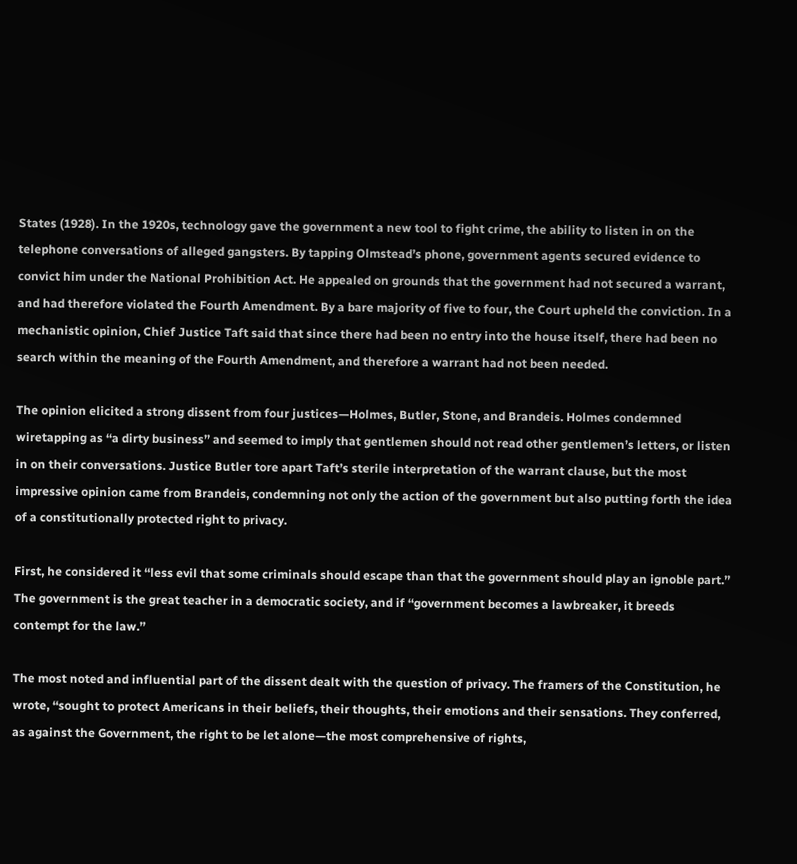States (1928). In the 1920s, technology gave the government a new tool to fight crime, the ability to listen in on the telephone conversations of alleged gangsters. By tapping Olmstead’s phone, government agents secured evidence to convict him under the National Prohibition Act. He appealed on grounds that the government had not secured a warrant, and had therefore violated the Fourth Amendment. By a bare majority of five to four, the Court upheld the conviction. In a mechanistic opinion, Chief Justice Taft said that since there had been no entry into the house itself, there had been no search within the meaning of the Fourth Amendment, and therefore a warrant had not been needed.

The opinion elicited a strong dissent from four justices—Holmes, Butler, Stone, and Brandeis. Holmes condemned wiretapping as ‘‘a dirty business’’ and seemed to imply that gentlemen should not read other gentlemen’s letters, or listen in on their conversations. Justice Butler tore apart Taft’s sterile interpretation of the warrant clause, but the most impressive opinion came from Brandeis, condemning not only the action of the government but also putting forth the idea of a constitutionally protected right to privacy.

First, he considered it ‘‘less evil that some criminals should escape than that the government should play an ignoble part.’’ The government is the great teacher in a democratic society, and if ‘‘government becomes a lawbreaker, it breeds contempt for the law.’’

The most noted and influential part of the dissent dealt with the question of privacy. The framers of the Constitution, he wrote, ‘‘sought to protect Americans in their beliefs, their thoughts, their emotions and their sensations. They conferred, as against the Government, the right to be let alone—the most comprehensive of rights,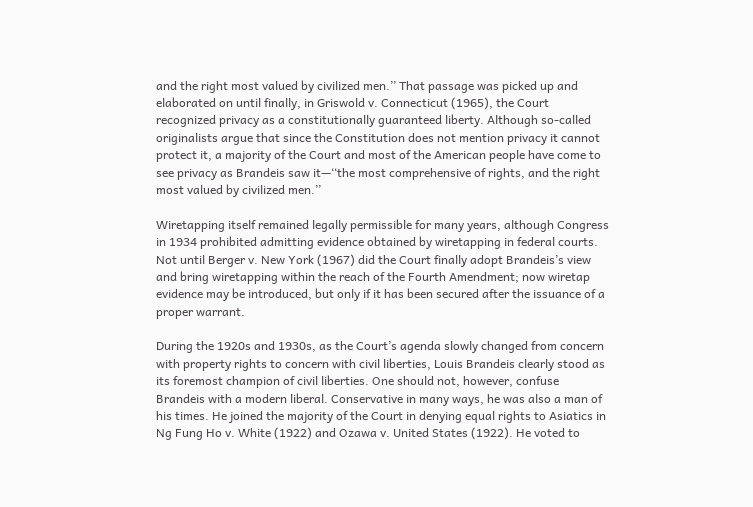and the right most valued by civilized men.’’ That passage was picked up and elaborated on until finally, in Griswold v. Connecticut (1965), the Court recognized privacy as a constitutionally guaranteed liberty. Although so-called originalists argue that since the Constitution does not mention privacy it cannot protect it, a majority of the Court and most of the American people have come to see privacy as Brandeis saw it—‘‘the most comprehensive of rights, and the right most valued by civilized men.’’

Wiretapping itself remained legally permissible for many years, although Congress in 1934 prohibited admitting evidence obtained by wiretapping in federal courts. Not until Berger v. New York (1967) did the Court finally adopt Brandeis’s view and bring wiretapping within the reach of the Fourth Amendment; now wiretap evidence may be introduced, but only if it has been secured after the issuance of a proper warrant.

During the 1920s and 1930s, as the Court’s agenda slowly changed from concern with property rights to concern with civil liberties, Louis Brandeis clearly stood as its foremost champion of civil liberties. One should not, however, confuse Brandeis with a modern liberal. Conservative in many ways, he was also a man of his times. He joined the majority of the Court in denying equal rights to Asiatics in Ng Fung Ho v. White (1922) and Ozawa v. United States (1922). He voted to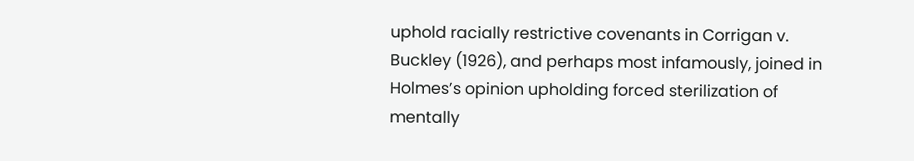uphold racially restrictive covenants in Corrigan v. Buckley (1926), and perhaps most infamously, joined in Holmes’s opinion upholding forced sterilization of mentally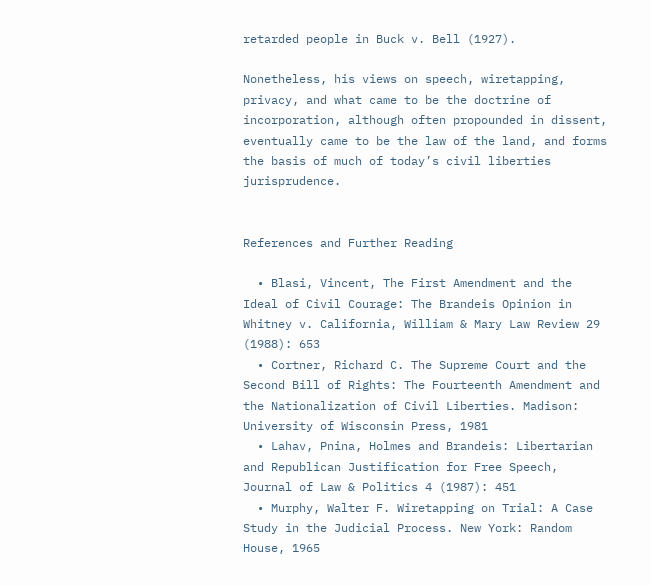retarded people in Buck v. Bell (1927).

Nonetheless, his views on speech, wiretapping, privacy, and what came to be the doctrine of incorporation, although often propounded in dissent, eventually came to be the law of the land, and forms the basis of much of today’s civil liberties jurisprudence.


References and Further Reading

  • Blasi, Vincent, The First Amendment and the Ideal of Civil Courage: The Brandeis Opinion in Whitney v. California, William & Mary Law Review 29 (1988): 653
  • Cortner, Richard C. The Supreme Court and the Second Bill of Rights: The Fourteenth Amendment and the Nationalization of Civil Liberties. Madison: University of Wisconsin Press, 1981
  • Lahav, Pnina, Holmes and Brandeis: Libertarian and Republican Justification for Free Speech, Journal of Law & Politics 4 (1987): 451
  • Murphy, Walter F. Wiretapping on Trial: A Case Study in the Judicial Process. New York: Random House, 1965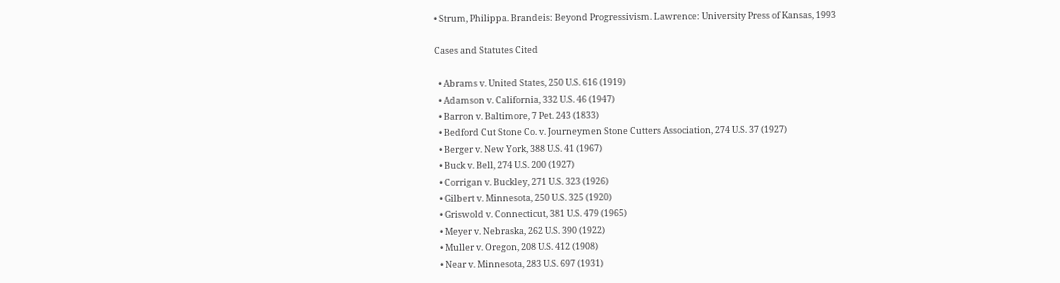• Strum, Philippa. Brandeis: Beyond Progressivism. Lawrence: University Press of Kansas, 1993

Cases and Statutes Cited

  • Abrams v. United States, 250 U.S. 616 (1919)
  • Adamson v. California, 332 U.S. 46 (1947)
  • Barron v. Baltimore, 7 Pet. 243 (1833)
  • Bedford Cut Stone Co. v. Journeymen Stone Cutters Association, 274 U.S. 37 (1927)
  • Berger v. New York, 388 U.S. 41 (1967)
  • Buck v. Bell, 274 U.S. 200 (1927)
  • Corrigan v. Buckley, 271 U.S. 323 (1926)
  • Gilbert v. Minnesota, 250 U.S. 325 (1920)
  • Griswold v. Connecticut, 381 U.S. 479 (1965)
  • Meyer v. Nebraska, 262 U.S. 390 (1922)
  • Muller v. Oregon, 208 U.S. 412 (1908)
  • Near v. Minnesota, 283 U.S. 697 (1931)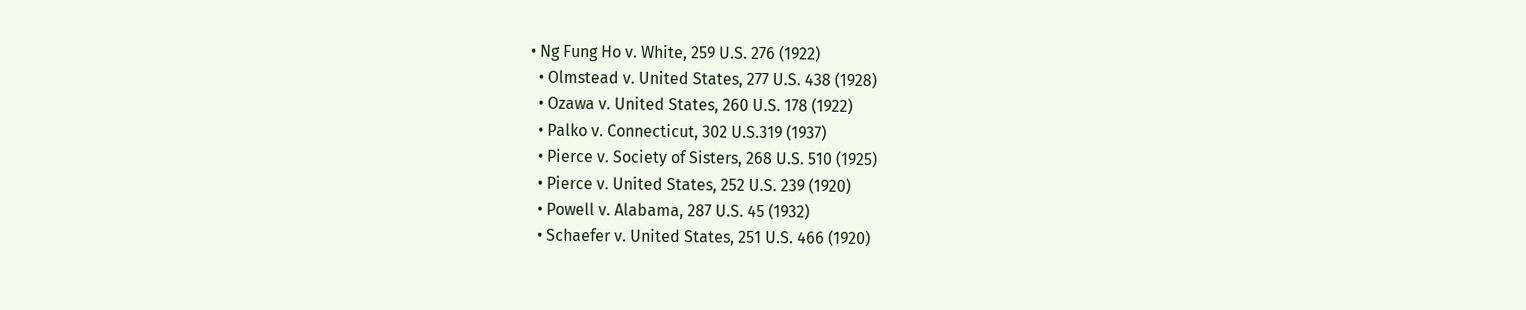• Ng Fung Ho v. White, 259 U.S. 276 (1922)
  • Olmstead v. United States, 277 U.S. 438 (1928)
  • Ozawa v. United States, 260 U.S. 178 (1922)
  • Palko v. Connecticut, 302 U.S.319 (1937)
  • Pierce v. Society of Sisters, 268 U.S. 510 (1925)
  • Pierce v. United States, 252 U.S. 239 (1920)
  • Powell v. Alabama, 287 U.S. 45 (1932)
  • Schaefer v. United States, 251 U.S. 466 (1920)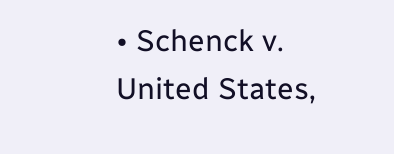• Schenck v. United States,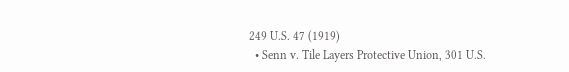249 U.S. 47 (1919)
  • Senn v. Tile Layers Protective Union, 301 U.S.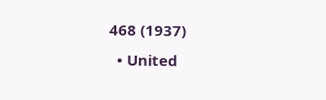468 (1937)
  • United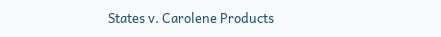States v. Carolene Products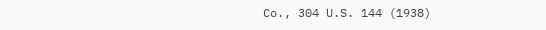Co., 304 U.S. 144 (1938)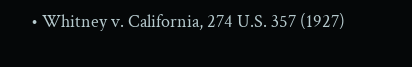• Whitney v. California, 274 U.S. 357 (1927)